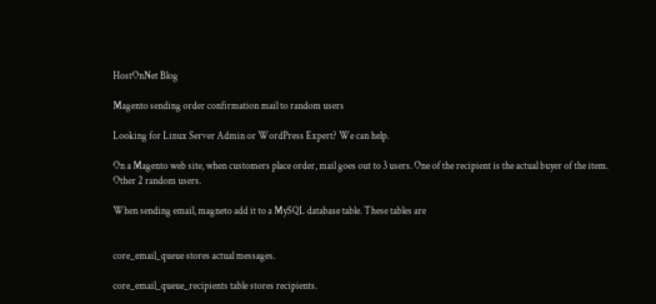HostOnNet Blog

Magento sending order confirmation mail to random users

Looking for Linux Server Admin or WordPress Expert? We can help.

On a Magento web site, when customers place order, mail goes out to 3 users. One of the recipient is the actual buyer of the item. Other 2 random users.

When sending email, magneto add it to a MySQL database table. These tables are


core_email_queue stores actual messages.

core_email_queue_recipients table stores recipients.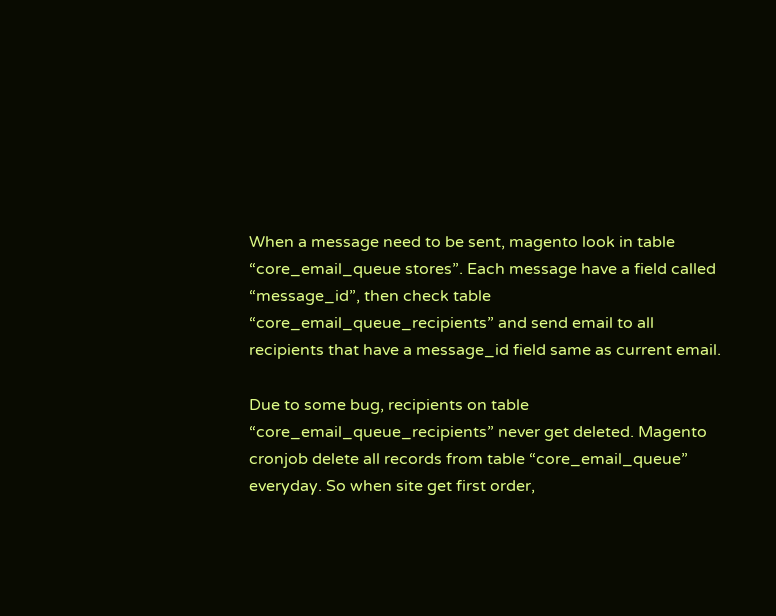When a message need to be sent, magento look in table “core_email_queue stores”. Each message have a field called “message_id”, then check table “core_email_queue_recipients” and send email to all recipients that have a message_id field same as current email.

Due to some bug, recipients on table “core_email_queue_recipients” never get deleted. Magento cronjob delete all records from table “core_email_queue” everyday. So when site get first order,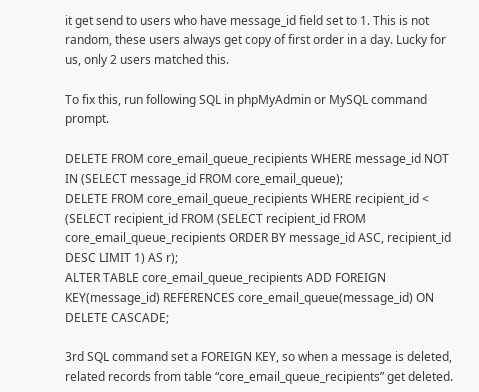it get send to users who have message_id field set to 1. This is not random, these users always get copy of first order in a day. Lucky for us, only 2 users matched this.

To fix this, run following SQL in phpMyAdmin or MySQL command prompt.

DELETE FROM core_email_queue_recipients WHERE message_id NOT IN (SELECT message_id FROM core_email_queue);
DELETE FROM core_email_queue_recipients WHERE recipient_id < (SELECT recipient_id FROM (SELECT recipient_id FROM core_email_queue_recipients ORDER BY message_id ASC, recipient_id DESC LIMIT 1) AS r);
ALTER TABLE core_email_queue_recipients ADD FOREIGN KEY(message_id) REFERENCES core_email_queue(message_id) ON DELETE CASCADE;

3rd SQL command set a FOREIGN KEY, so when a message is deleted, related records from table “core_email_queue_recipients” get deleted.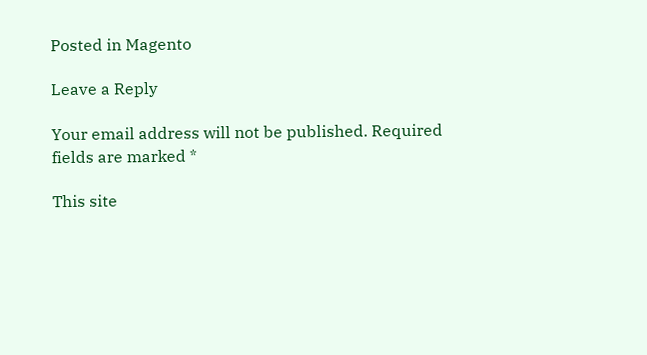Posted in Magento

Leave a Reply

Your email address will not be published. Required fields are marked *

This site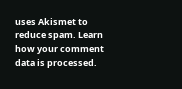uses Akismet to reduce spam. Learn how your comment data is processed.